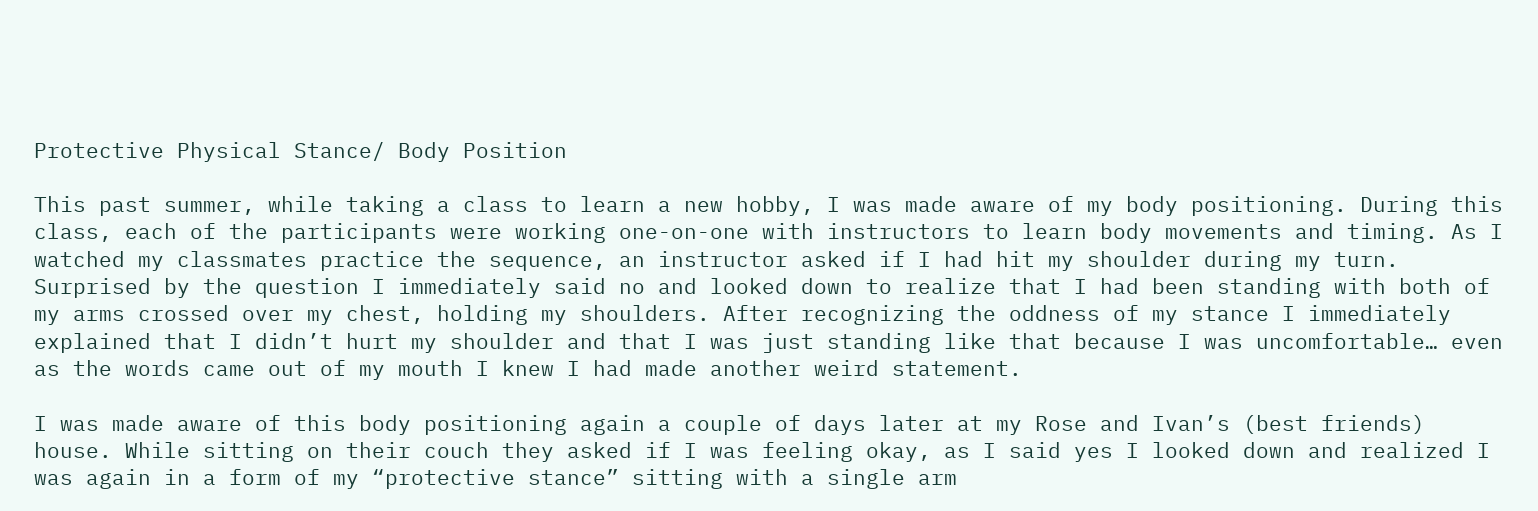Protective Physical Stance/ Body Position

This past summer, while taking a class to learn a new hobby, I was made aware of my body positioning. During this class, each of the participants were working one-on-one with instructors to learn body movements and timing. As I watched my classmates practice the sequence, an instructor asked if I had hit my shoulder during my turn. Surprised by the question I immediately said no and looked down to realize that I had been standing with both of my arms crossed over my chest, holding my shoulders. After recognizing the oddness of my stance I immediately explained that I didn’t hurt my shoulder and that I was just standing like that because I was uncomfortable… even as the words came out of my mouth I knew I had made another weird statement.

I was made aware of this body positioning again a couple of days later at my Rose and Ivan’s (best friends) house. While sitting on their couch they asked if I was feeling okay, as I said yes I looked down and realized I was again in a form of my “protective stance” sitting with a single arm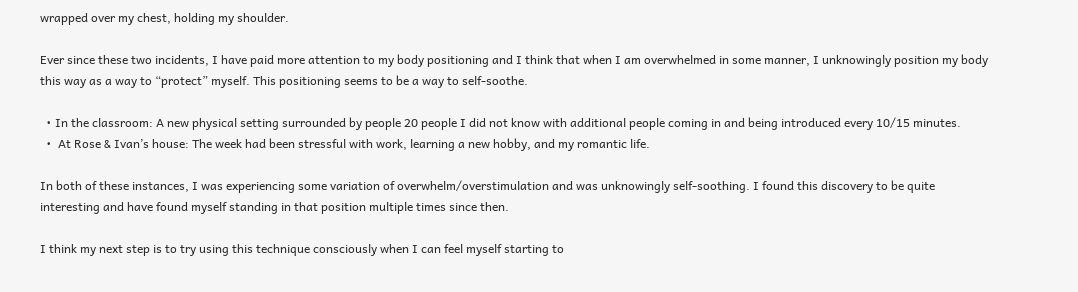wrapped over my chest, holding my shoulder.

Ever since these two incidents, I have paid more attention to my body positioning and I think that when I am overwhelmed in some manner, I unknowingly position my body this way as a way to “protect” myself. This positioning seems to be a way to self-soothe.

  • In the classroom: A new physical setting surrounded by people 20 people I did not know with additional people coming in and being introduced every 10/15 minutes.
  •  At Rose & Ivan’s house: The week had been stressful with work, learning a new hobby, and my romantic life.

In both of these instances, I was experiencing some variation of overwhelm/overstimulation and was unknowingly self-soothing. I found this discovery to be quite interesting and have found myself standing in that position multiple times since then.

I think my next step is to try using this technique consciously when I can feel myself starting to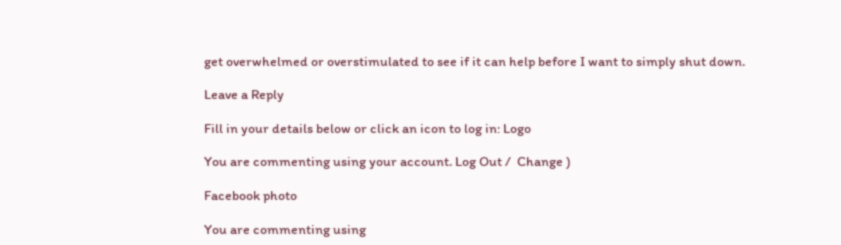get overwhelmed or overstimulated to see if it can help before I want to simply shut down.

Leave a Reply

Fill in your details below or click an icon to log in: Logo

You are commenting using your account. Log Out /  Change )

Facebook photo

You are commenting using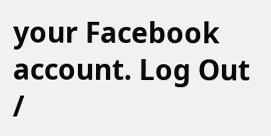your Facebook account. Log Out /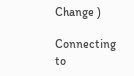Change )

Connecting to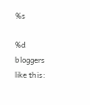%s

%d bloggers like this: